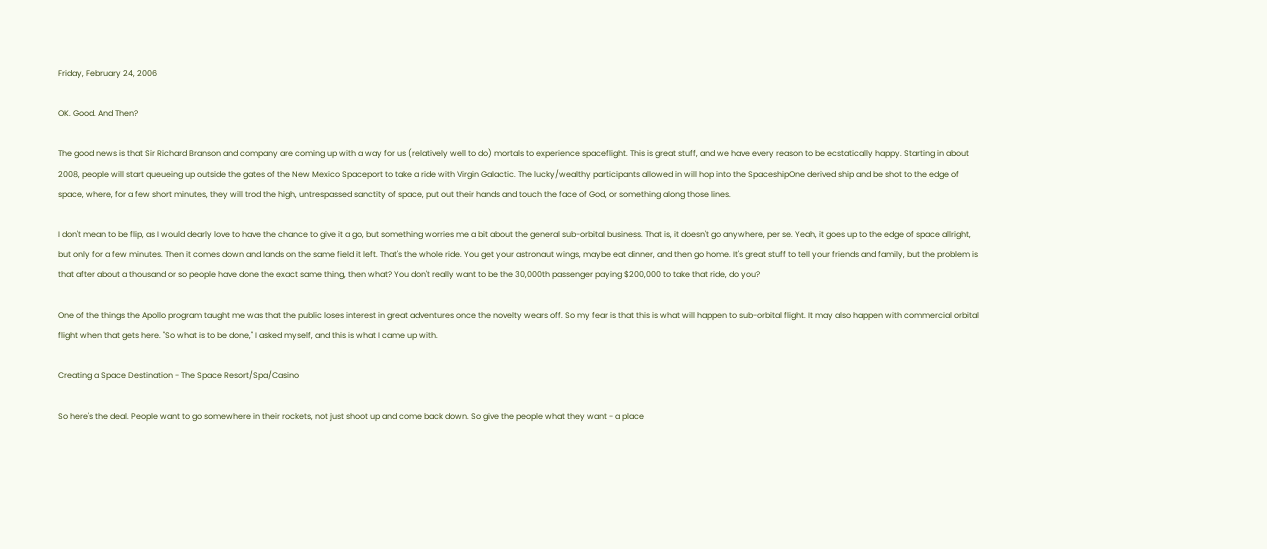Friday, February 24, 2006

OK. Good. And Then?

The good news is that Sir Richard Branson and company are coming up with a way for us (relatively well to do) mortals to experience spaceflight. This is great stuff, and we have every reason to be ecstatically happy. Starting in about 2008, people will start queueing up outside the gates of the New Mexico Spaceport to take a ride with Virgin Galactic. The lucky/wealthy participants allowed in will hop into the SpaceshipOne derived ship and be shot to the edge of space, where, for a few short minutes, they will trod the high, untrespassed sanctity of space, put out their hands and touch the face of God, or something along those lines.

I don't mean to be flip, as I would dearly love to have the chance to give it a go, but something worries me a bit about the general sub-orbital business. That is, it doesn't go anywhere, per se. Yeah, it goes up to the edge of space allright, but only for a few minutes. Then it comes down and lands on the same field it left. That's the whole ride. You get your astronaut wings, maybe eat dinner, and then go home. It's great stuff to tell your friends and family, but the problem is that after about a thousand or so people have done the exact same thing, then what? You don't really want to be the 30,000th passenger paying $200,000 to take that ride, do you?

One of the things the Apollo program taught me was that the public loses interest in great adventures once the novelty wears off. So my fear is that this is what will happen to sub-orbital flight. It may also happen with commercial orbital flight when that gets here. "So what is to be done," I asked myself, and this is what I came up with.

Creating a Space Destination - The Space Resort/Spa/Casino

So here's the deal. People want to go somewhere in their rockets, not just shoot up and come back down. So give the people what they want - a place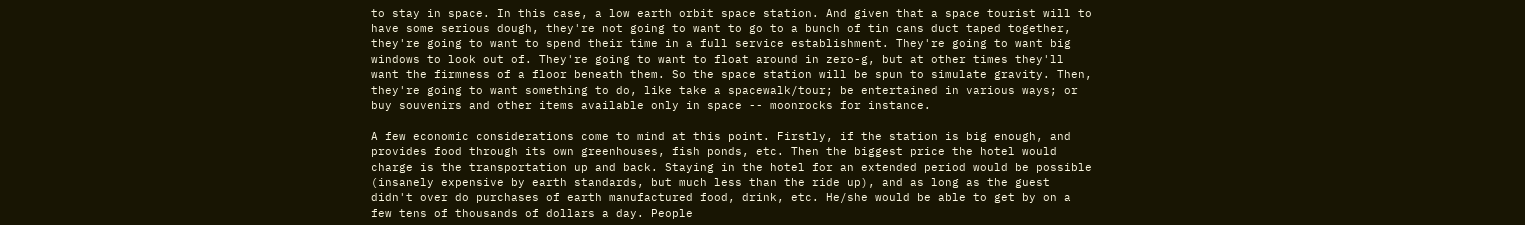to stay in space. In this case, a low earth orbit space station. And given that a space tourist will to have some serious dough, they're not going to want to go to a bunch of tin cans duct taped together, they're going to want to spend their time in a full service establishment. They're going to want big windows to look out of. They're going to want to float around in zero-g, but at other times they'll want the firmness of a floor beneath them. So the space station will be spun to simulate gravity. Then, they're going to want something to do, like take a spacewalk/tour; be entertained in various ways; or buy souvenirs and other items available only in space -- moonrocks for instance.

A few economic considerations come to mind at this point. Firstly, if the station is big enough, and provides food through its own greenhouses, fish ponds, etc. Then the biggest price the hotel would charge is the transportation up and back. Staying in the hotel for an extended period would be possible (insanely expensive by earth standards, but much less than the ride up), and as long as the guest didn't over do purchases of earth manufactured food, drink, etc. He/she would be able to get by on a few tens of thousands of dollars a day. People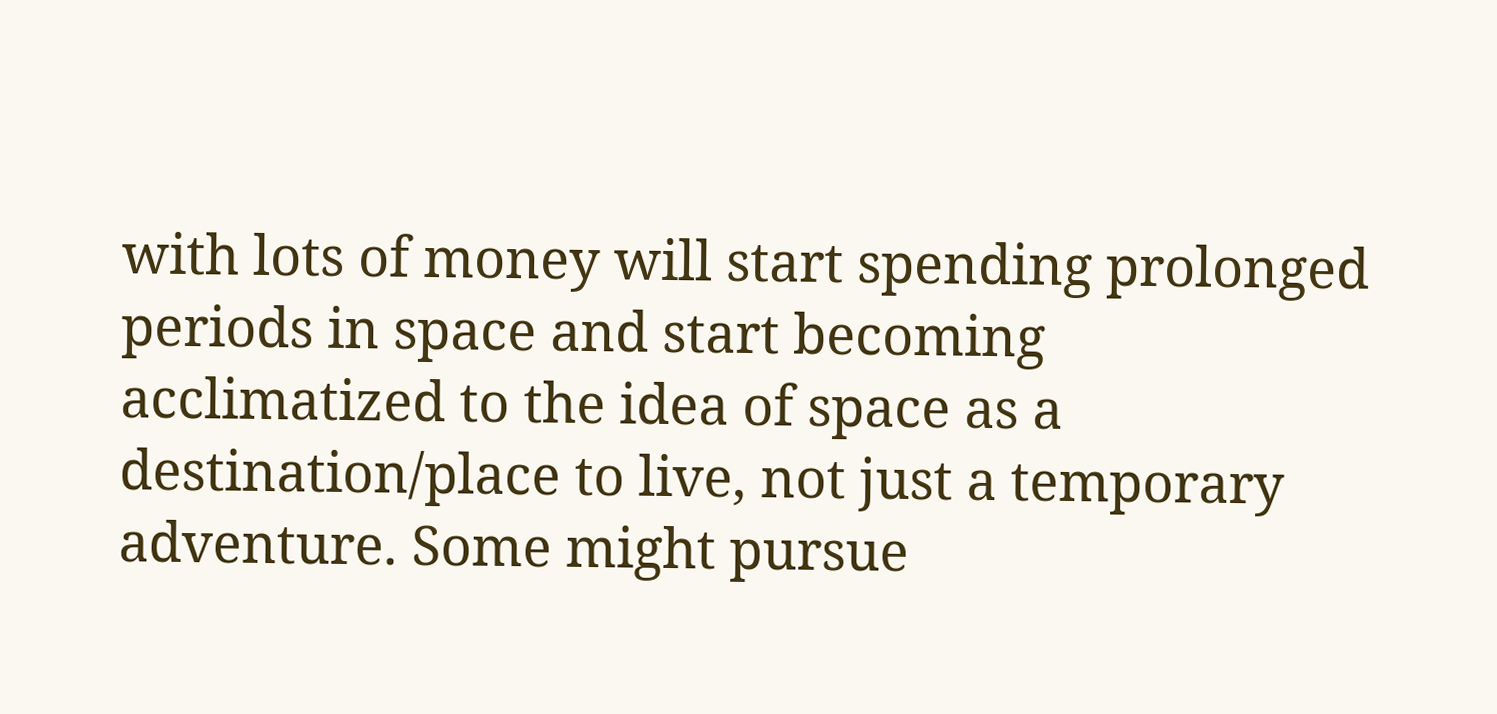with lots of money will start spending prolonged periods in space and start becoming acclimatized to the idea of space as a destination/place to live, not just a temporary adventure. Some might pursue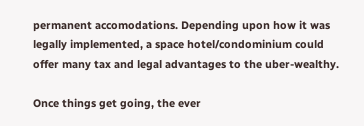permanent accomodations. Depending upon how it was legally implemented, a space hotel/condominium could offer many tax and legal advantages to the uber-wealthy.

Once things get going, the ever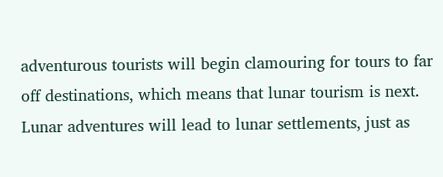adventurous tourists will begin clamouring for tours to far off destinations, which means that lunar tourism is next. Lunar adventures will lead to lunar settlements, just as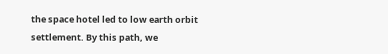the space hotel led to low earth orbit settlement. By this path, we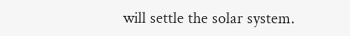will settle the solar system.